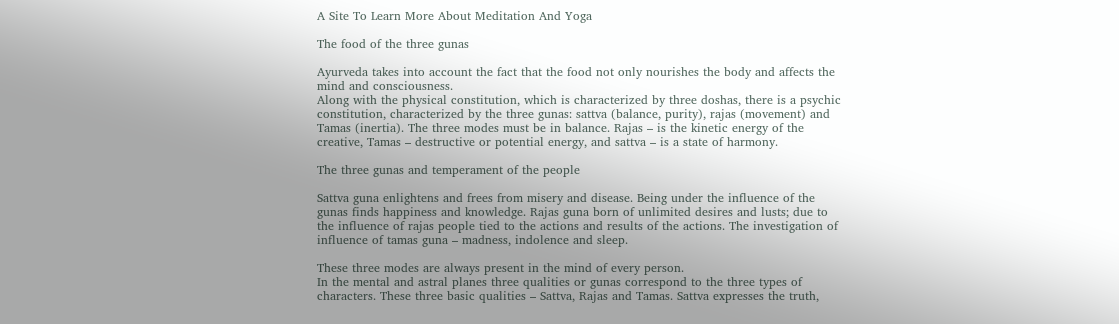A Site To Learn More About Meditation And Yoga

The food of the three gunas

Ayurveda takes into account the fact that the food not only nourishes the body and affects the mind and consciousness.
Along with the physical constitution, which is characterized by three doshas, there is a psychic constitution, characterized by the three gunas: sattva (balance, purity), rajas (movement) and Tamas (inertia). The three modes must be in balance. Rajas – is the kinetic energy of the creative, Tamas – destructive or potential energy, and sattva – is a state of harmony.

The three gunas and temperament of the people

Sattva guna enlightens and frees from misery and disease. Being under the influence of the gunas finds happiness and knowledge. Rajas guna born of unlimited desires and lusts; due to the influence of rajas people tied to the actions and results of the actions. The investigation of influence of tamas guna – madness, indolence and sleep.

These three modes are always present in the mind of every person.
In the mental and astral planes three qualities or gunas correspond to the three types of characters. These three basic qualities – Sattva, Rajas and Tamas. Sattva expresses the truth,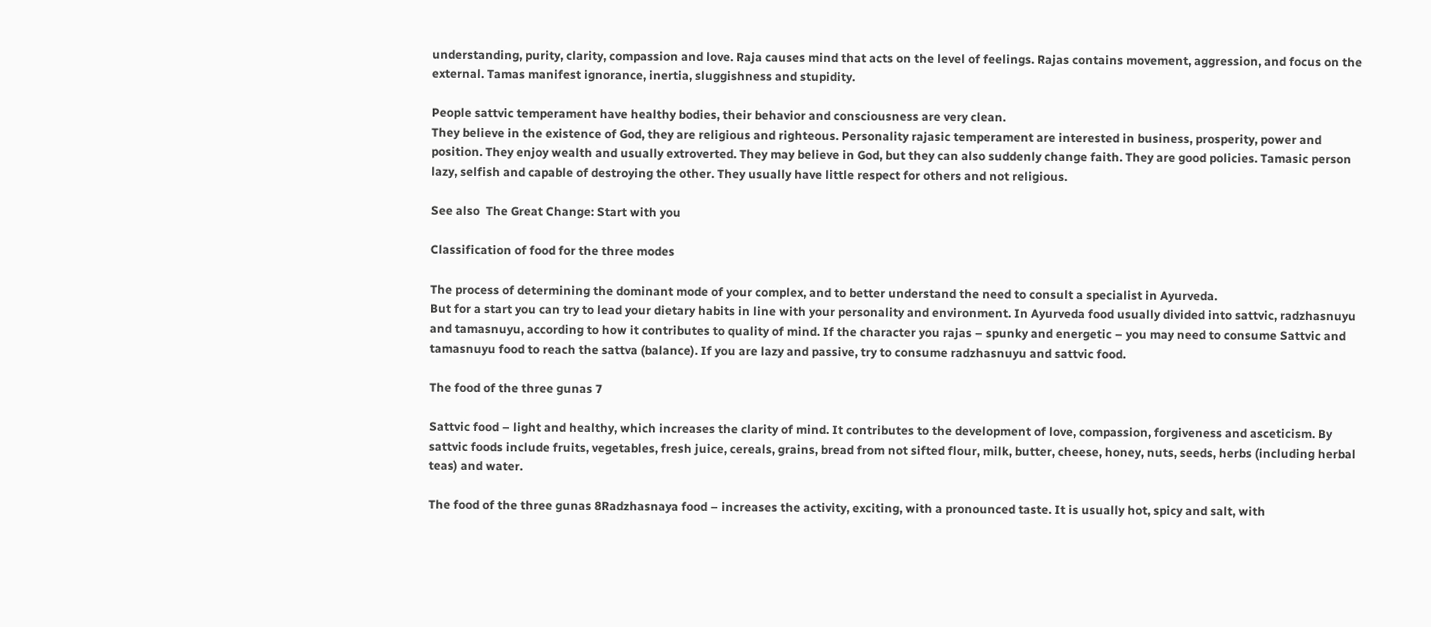understanding, purity, clarity, compassion and love. Raja causes mind that acts on the level of feelings. Rajas contains movement, aggression, and focus on the external. Tamas manifest ignorance, inertia, sluggishness and stupidity.

People sattvic temperament have healthy bodies, their behavior and consciousness are very clean.
They believe in the existence of God, they are religious and righteous. Personality rajasic temperament are interested in business, prosperity, power and position. They enjoy wealth and usually extroverted. They may believe in God, but they can also suddenly change faith. They are good policies. Tamasic person lazy, selfish and capable of destroying the other. They usually have little respect for others and not religious.

See also  The Great Change: Start with you

Classification of food for the three modes

The process of determining the dominant mode of your complex, and to better understand the need to consult a specialist in Ayurveda.
But for a start you can try to lead your dietary habits in line with your personality and environment. In Ayurveda food usually divided into sattvic, radzhasnuyu and tamasnuyu, according to how it contributes to quality of mind. If the character you rajas – spunky and energetic – you may need to consume Sattvic and tamasnuyu food to reach the sattva (balance). If you are lazy and passive, try to consume radzhasnuyu and sattvic food.

The food of the three gunas 7

Sattvic food – light and healthy, which increases the clarity of mind. It contributes to the development of love, compassion, forgiveness and asceticism. By sattvic foods include fruits, vegetables, fresh juice, cereals, grains, bread from not sifted flour, milk, butter, cheese, honey, nuts, seeds, herbs (including herbal teas) and water.

The food of the three gunas 8Radzhasnaya food – increases the activity, exciting, with a pronounced taste. It is usually hot, spicy and salt, with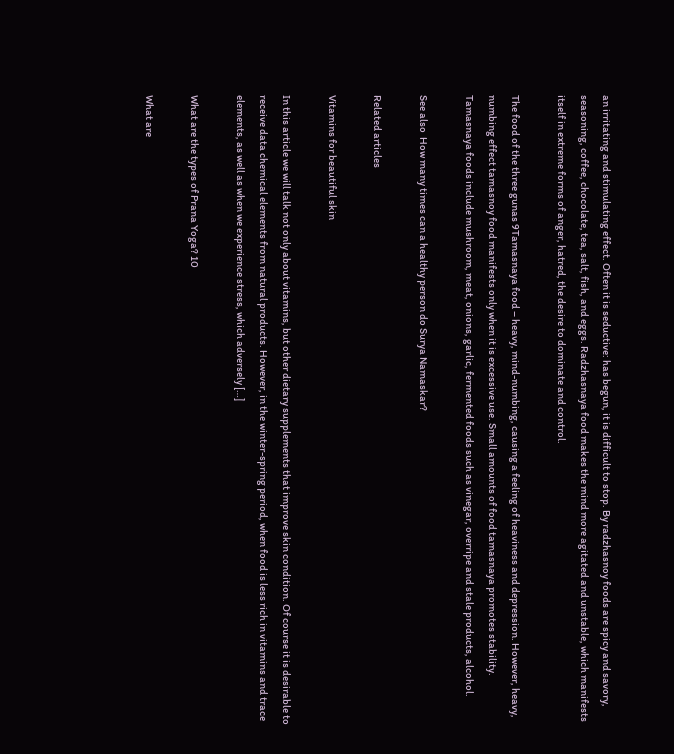an irritating and stimulating effect. Often it is seductive: has begun, it is difficult to stop. By radzhasnoy foods are spicy and savory, seasoning, coffee, chocolate, tea, salt, fish, and eggs. Radzhasnaya food makes the mind more agitated and unstable, which manifests itself in extreme forms of anger, hatred, the desire to dominate and control.

The food of the three gunas 9Tamasnaya food – heavy, mind-numbing, causing a feeling of heaviness and depression. However, heavy, numbing effect tamasnoy food manifests only when it is excessive use. Small amounts of food tamasnaya promotes stability. Tamasnaya foods include mushroom, meat, onions, garlic, fermented foods such as vinegar, overripe and stale products, alcohol.

See also  How many times can a healthy person do Surya Namaskar?

Related articles

Vitamins for beautiful skin

In this article we will talk not only about vitamins, but other dietary supplements that improve skin condition. Of course it is desirable to receive data chemical elements from natural products. However, in the winter-spring period, when food is less rich in vitamins and trace elements, as well as when we experience stress, which adversely […]

What are the types of Prana Yoga? 10

What are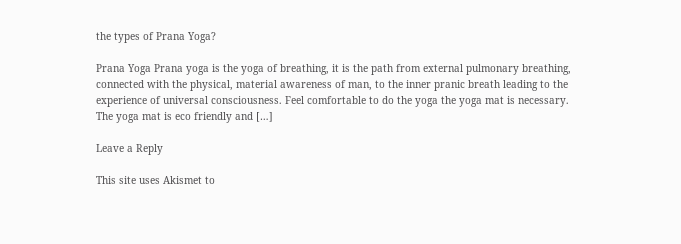the types of Prana Yoga?

Prana Yoga Prana yoga is the yoga of breathing, it is the path from external pulmonary breathing, connected with the physical, material awareness of man, to the inner pranic breath leading to the experience of universal consciousness. Feel comfortable to do the yoga the yoga mat is necessary. The yoga mat is eco friendly and […]

Leave a Reply

This site uses Akismet to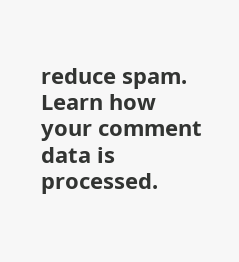reduce spam. Learn how your comment data is processed.